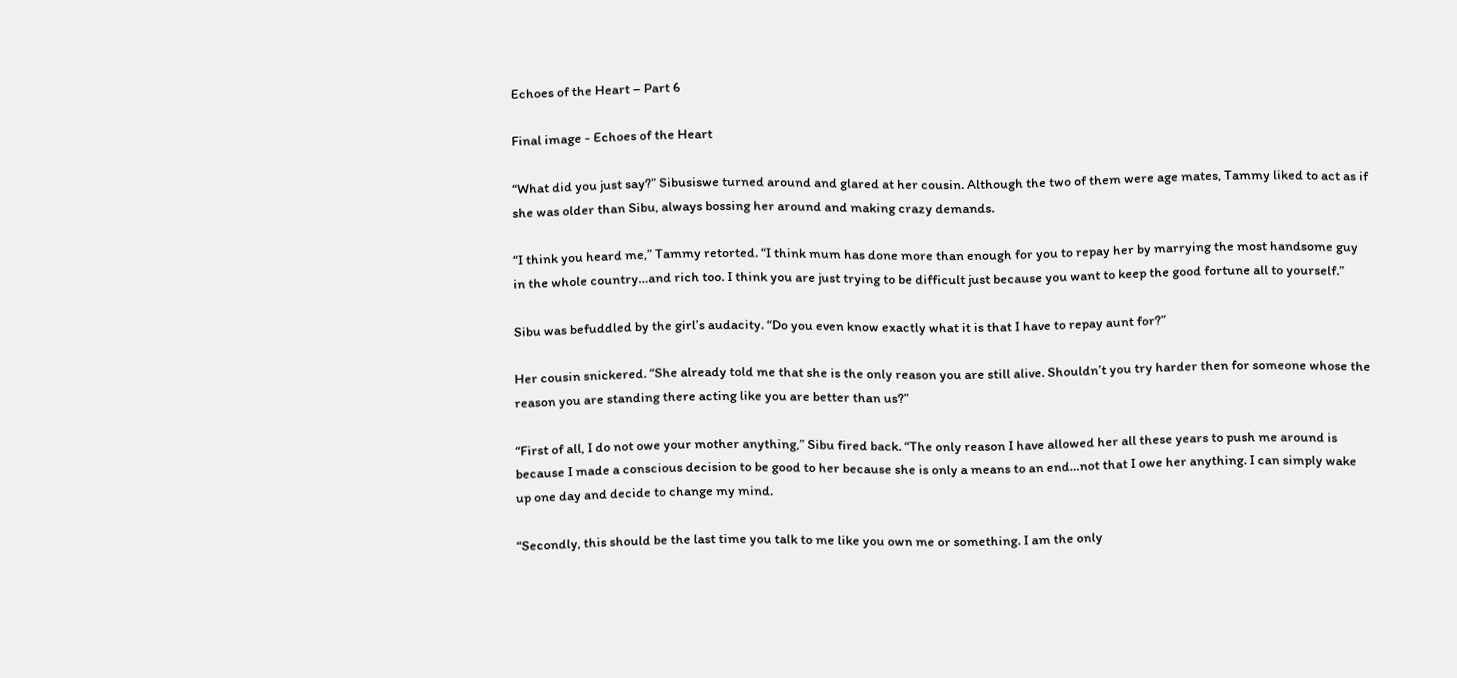Echoes of the Heart – Part 6

Final image - Echoes of the Heart

“What did you just say?” Sibusiswe turned around and glared at her cousin. Although the two of them were age mates, Tammy liked to act as if she was older than Sibu, always bossing her around and making crazy demands.

“I think you heard me,” Tammy retorted. “I think mum has done more than enough for you to repay her by marrying the most handsome guy in the whole country…and rich too. I think you are just trying to be difficult just because you want to keep the good fortune all to yourself.”

Sibu was befuddled by the girl’s audacity. “Do you even know exactly what it is that I have to repay aunt for?”

Her cousin snickered. “She already told me that she is the only reason you are still alive. Shouldn’t you try harder then for someone whose the reason you are standing there acting like you are better than us?”

“First of all, I do not owe your mother anything,” Sibu fired back. “The only reason I have allowed her all these years to push me around is because I made a conscious decision to be good to her because she is only a means to an end…not that I owe her anything. I can simply wake up one day and decide to change my mind.

“Secondly, this should be the last time you talk to me like you own me or something. I am the only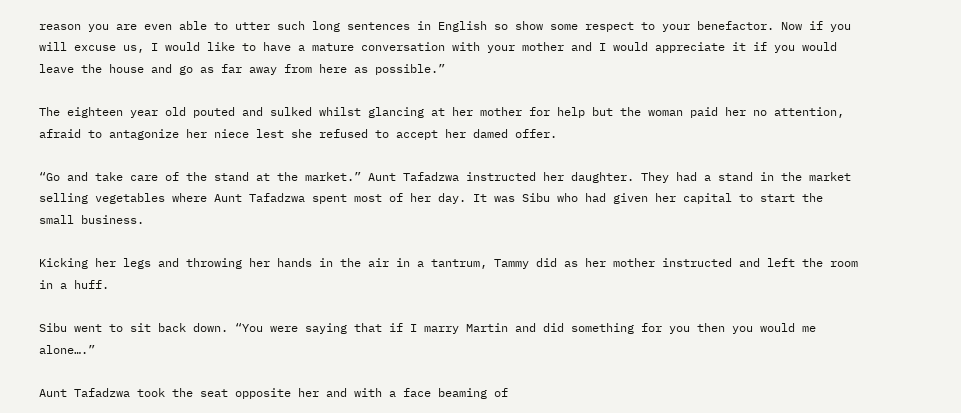reason you are even able to utter such long sentences in English so show some respect to your benefactor. Now if you will excuse us, I would like to have a mature conversation with your mother and I would appreciate it if you would leave the house and go as far away from here as possible.”

The eighteen year old pouted and sulked whilst glancing at her mother for help but the woman paid her no attention, afraid to antagonize her niece lest she refused to accept her damed offer.

“Go and take care of the stand at the market.” Aunt Tafadzwa instructed her daughter. They had a stand in the market selling vegetables where Aunt Tafadzwa spent most of her day. It was Sibu who had given her capital to start the small business.

Kicking her legs and throwing her hands in the air in a tantrum, Tammy did as her mother instructed and left the room in a huff.

Sibu went to sit back down. “You were saying that if I marry Martin and did something for you then you would me alone….”

Aunt Tafadzwa took the seat opposite her and with a face beaming of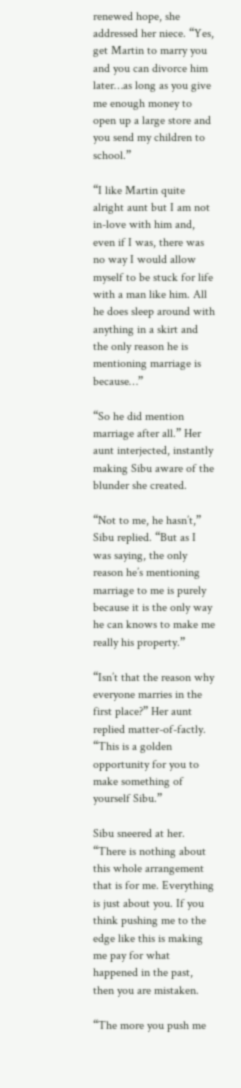renewed hope, she addressed her niece. “Yes, get Martin to marry you and you can divorce him later…as long as you give me enough money to open up a large store and you send my children to school.”

“I like Martin quite alright aunt but I am not in-love with him and, even if I was, there was no way I would allow myself to be stuck for life with a man like him. All he does sleep around with anything in a skirt and the only reason he is mentioning marriage is because…”

“So he did mention marriage after all.” Her aunt interjected, instantly making Sibu aware of the blunder she created.

“Not to me, he hasn’t,” Sibu replied. “But as I was saying, the only reason he’s mentioning marriage to me is purely because it is the only way he can knows to make me really his property.”

“Isn’t that the reason why everyone marries in the first place?” Her aunt replied matter-of-factly. “This is a golden opportunity for you to make something of yourself Sibu.”

Sibu sneered at her. “There is nothing about this whole arrangement that is for me. Everything is just about you. If you think pushing me to the edge like this is making me pay for what happened in the past, then you are mistaken.

“The more you push me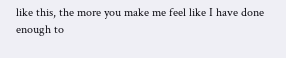like this, the more you make me feel like I have done enough to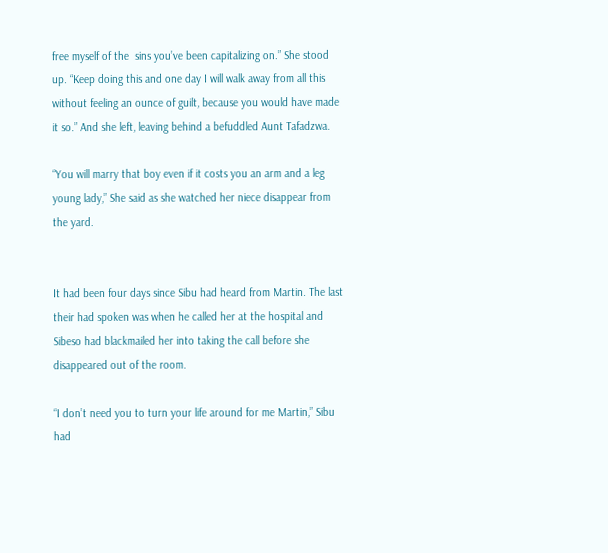free myself of the  sins you’ve been capitalizing on.” She stood up. “Keep doing this and one day I will walk away from all this without feeling an ounce of guilt, because you would have made it so.” And she left, leaving behind a befuddled Aunt Tafadzwa.

“You will marry that boy even if it costs you an arm and a leg young lady,” She said as she watched her niece disappear from the yard.


It had been four days since Sibu had heard from Martin. The last their had spoken was when he called her at the hospital and Sibeso had blackmailed her into taking the call before she disappeared out of the room.

“I don’t need you to turn your life around for me Martin,” Sibu had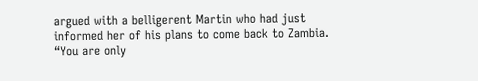argued with a belligerent Martin who had just informed her of his plans to come back to Zambia. “You are only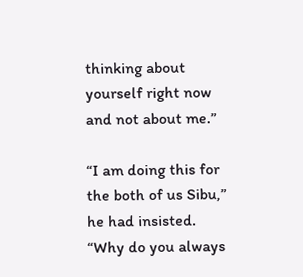thinking about yourself right now and not about me.”

“I am doing this for the both of us Sibu,” he had insisted. “Why do you always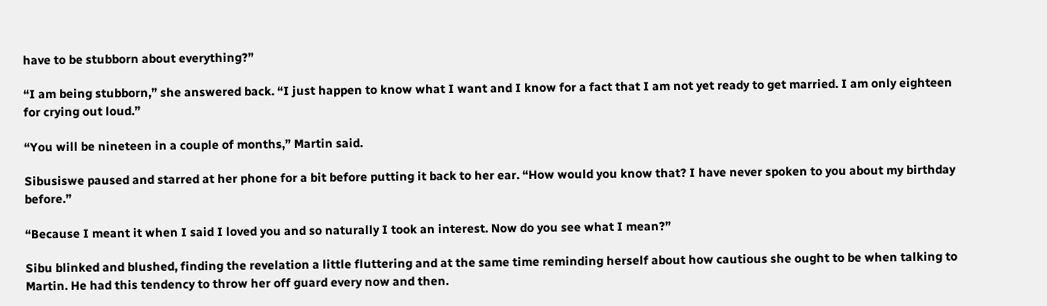have to be stubborn about everything?”

“I am being stubborn,” she answered back. “I just happen to know what I want and I know for a fact that I am not yet ready to get married. I am only eighteen for crying out loud.”

“You will be nineteen in a couple of months,” Martin said.

Sibusiswe paused and starred at her phone for a bit before putting it back to her ear. “How would you know that? I have never spoken to you about my birthday before.”

“Because I meant it when I said I loved you and so naturally I took an interest. Now do you see what I mean?”

Sibu blinked and blushed, finding the revelation a little fluttering and at the same time reminding herself about how cautious she ought to be when talking to Martin. He had this tendency to throw her off guard every now and then.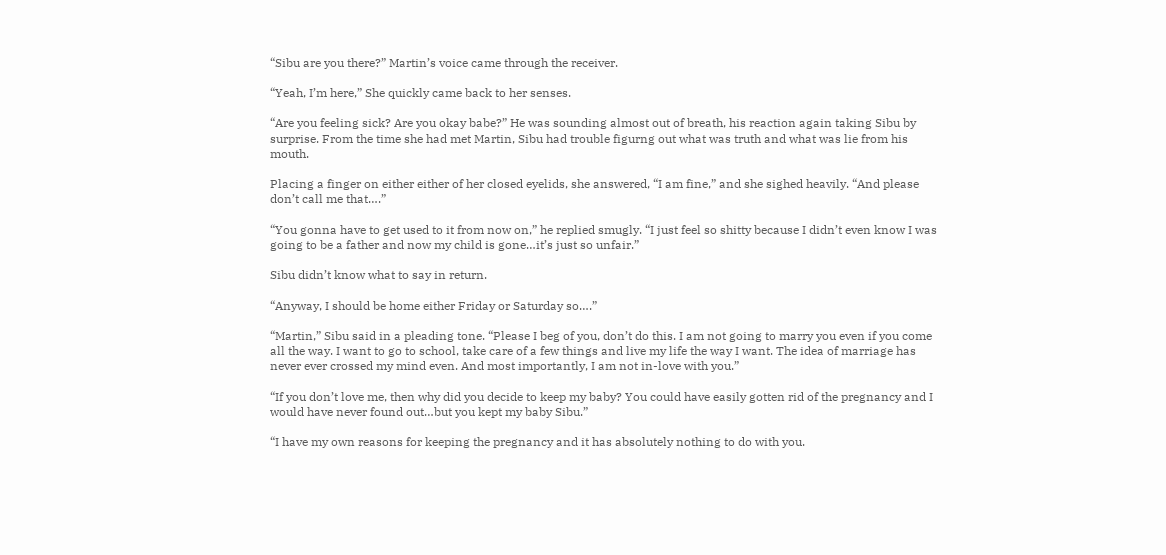“Sibu are you there?” Martin’s voice came through the receiver.

“Yeah, I’m here,” She quickly came back to her senses.

“Are you feeling sick? Are you okay babe?” He was sounding almost out of breath, his reaction again taking Sibu by surprise. From the time she had met Martin, Sibu had trouble figurng out what was truth and what was lie from his mouth.

Placing a finger on either either of her closed eyelids, she answered, “I am fine,” and she sighed heavily. “And please don’t call me that….”

“You gonna have to get used to it from now on,” he replied smugly. “I just feel so shitty because I didn’t even know I was going to be a father and now my child is gone…it’s just so unfair.”

Sibu didn’t know what to say in return.

“Anyway, I should be home either Friday or Saturday so….”

“Martin,” Sibu said in a pleading tone. “Please I beg of you, don’t do this. I am not going to marry you even if you come all the way. I want to go to school, take care of a few things and live my life the way I want. The idea of marriage has never ever crossed my mind even. And most importantly, I am not in-love with you.”

“If you don’t love me, then why did you decide to keep my baby? You could have easily gotten rid of the pregnancy and I would have never found out…but you kept my baby Sibu.”

“I have my own reasons for keeping the pregnancy and it has absolutely nothing to do with you.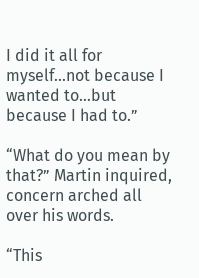I did it all for myself…not because I wanted to…but because I had to.”

“What do you mean by that?” Martin inquired, concern arched all over his words.

“This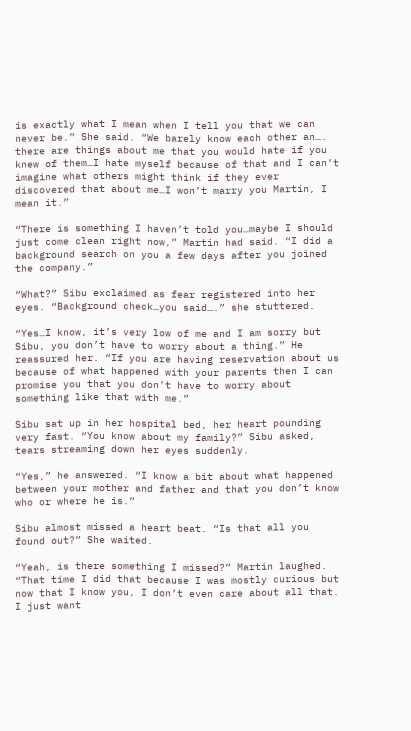is exactly what I mean when I tell you that we can never be.” She said. “We barely know each other an…. there are things about me that you would hate if you knew of them…I hate myself because of that and I can’t imagine what others might think if they ever discovered that about me…I won’t marry you Martin, I mean it.”

“There is something I haven’t told you…maybe I should just come clean right now,” Martin had said. “I did a background search on you a few days after you joined the company.”

“What?” Sibu exclaimed as fear registered into her eyes. “Background check…you said….” she stuttered.

“Yes…I know, it’s very low of me and I am sorry but Sibu, you don’t have to worry about a thing.” He reassured her. “If you are having reservation about us because of what happened with your parents then I can promise you that you don’t have to worry about something like that with me.”

Sibu sat up in her hospital bed, her heart pounding very fast. “You know about my family?” Sibu asked, tears streaming down her eyes suddenly.

“Yes,” he answered. “I know a bit about what happened between your mother and father and that you don’t know who or where he is.”

Sibu almost missed a heart beat. “Is that all you found out?” She waited.

“Yeah, is there something I missed?” Martin laughed. “That time I did that because I was mostly curious but now that I know you, I don’t even care about all that. I just want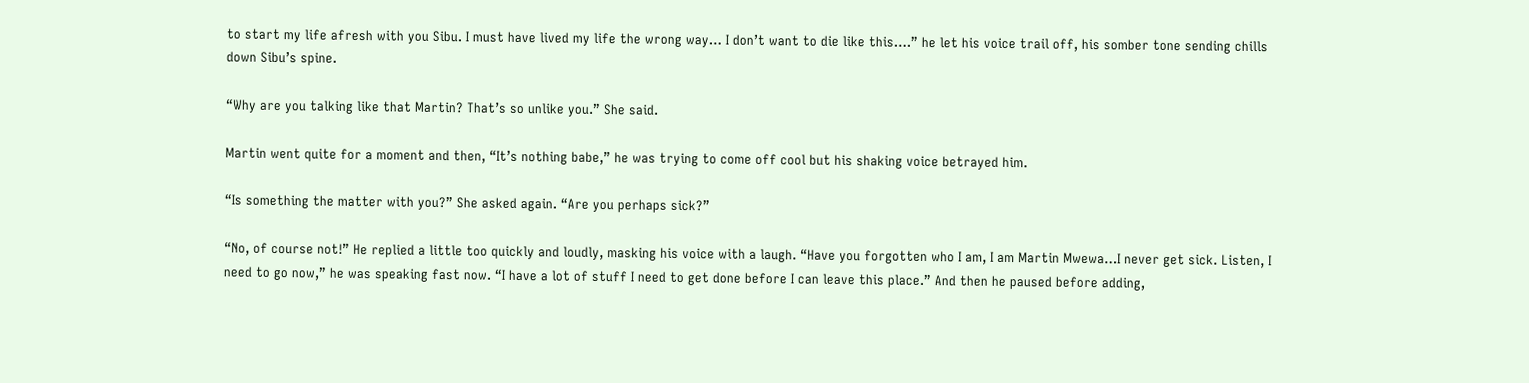to start my life afresh with you Sibu. I must have lived my life the wrong way… I don’t want to die like this….” he let his voice trail off, his somber tone sending chills down Sibu’s spine.

“Why are you talking like that Martin? That’s so unlike you.” She said.

Martin went quite for a moment and then, “It’s nothing babe,” he was trying to come off cool but his shaking voice betrayed him.

“Is something the matter with you?” She asked again. “Are you perhaps sick?”

“No, of course not!” He replied a little too quickly and loudly, masking his voice with a laugh. “Have you forgotten who I am, I am Martin Mwewa…I never get sick. Listen, I need to go now,” he was speaking fast now. “I have a lot of stuff I need to get done before I can leave this place.” And then he paused before adding,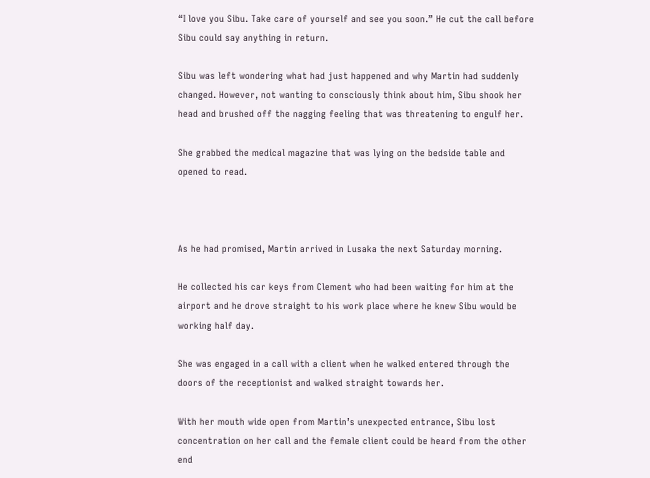“I love you Sibu. Take care of yourself and see you soon.” He cut the call before Sibu could say anything in return.

Sibu was left wondering what had just happened and why Martin had suddenly changed. However, not wanting to consciously think about him, Sibu shook her head and brushed off the nagging feeling that was threatening to engulf her.

She grabbed the medical magazine that was lying on the bedside table and opened to read.



As he had promised, Martin arrived in Lusaka the next Saturday morning.

He collected his car keys from Clement who had been waiting for him at the airport and he drove straight to his work place where he knew Sibu would be working half day.

She was engaged in a call with a client when he walked entered through the doors of the receptionist and walked straight towards her.

With her mouth wide open from Martin’s unexpected entrance, Sibu lost concentration on her call and the female client could be heard from the other end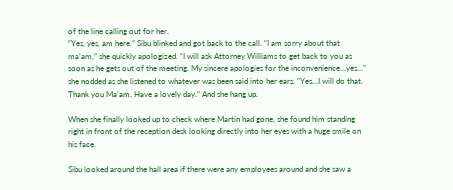of the line calling out for her.
“Yes, yes, am here.” Sibu blinked and got back to the call. “I am sorry about that ma’am,” she quickly apologized. “I will ask Attorney Williams to get back to you as soon as he gets out of the meeting. My sincere apologies for the inconvenience…yes…” she nodded as she listened to whatever was been said into her ears. “Yes…I will do that. Thank you Ma’am. Have a lovely day.” And she hang up.

When she finally looked up to check where Martin had gone, she found him standing right in front of the reception desk looking directly into her eyes with a huge smile on his face.

Sibu looked around the hall area if there were any employees around and she saw a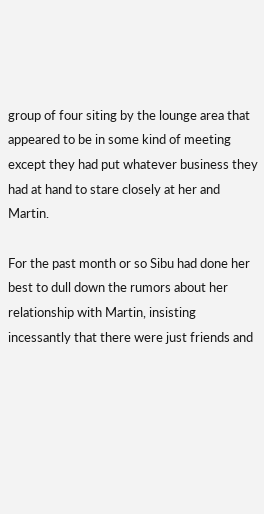group of four siting by the lounge area that appeared to be in some kind of meeting except they had put whatever business they had at hand to stare closely at her and Martin.

For the past month or so Sibu had done her best to dull down the rumors about her relationship with Martin, insisting incessantly that there were just friends and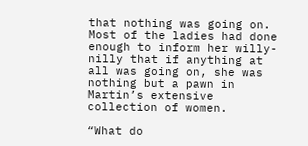that nothing was going on. Most of the ladies had done enough to inform her willy-nilly that if anything at all was going on, she was nothing but a pawn in Martin’s extensive collection of women.

“What do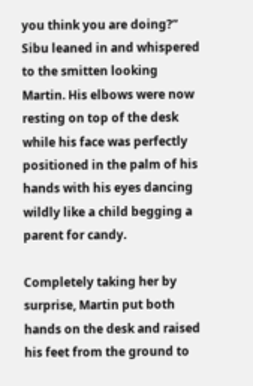you think you are doing?” Sibu leaned in and whispered to the smitten looking Martin. His elbows were now resting on top of the desk while his face was perfectly positioned in the palm of his hands with his eyes dancing wildly like a child begging a parent for candy.

Completely taking her by surprise, Martin put both hands on the desk and raised his feet from the ground to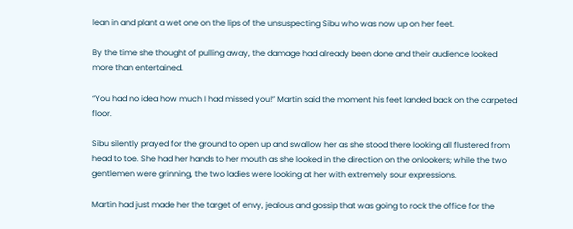lean in and plant a wet one on the lips of the unsuspecting Sibu who was now up on her feet.

By the time she thought of pulling away, the damage had already been done and their audience looked more than entertained.

“You had no idea how much I had missed you!” Martin said the moment his feet landed back on the carpeted floor.

Sibu silently prayed for the ground to open up and swallow her as she stood there looking all flustered from head to toe. She had her hands to her mouth as she looked in the direction on the onlookers; while the two gentlemen were grinning, the two ladies were looking at her with extremely sour expressions.

Martin had just made her the target of envy, jealous and gossip that was going to rock the office for the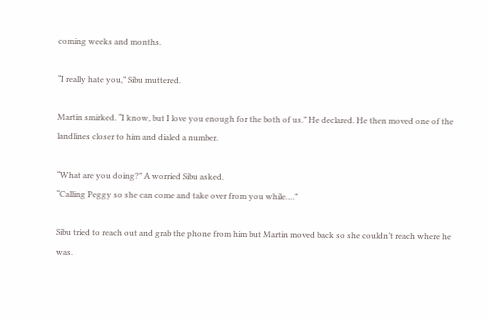coming weeks and months.

“I really hate you,” Sibu muttered.

Martin smirked. “I know, but I love you enough for the both of us.” He declared. He then moved one of the landlines closer to him and dialed a number.

“What are you doing?” A worried Sibu asked.
“Calling Peggy so she can come and take over from you while….”

Sibu tried to reach out and grab the phone from him but Martin moved back so she couldn’t reach where he was.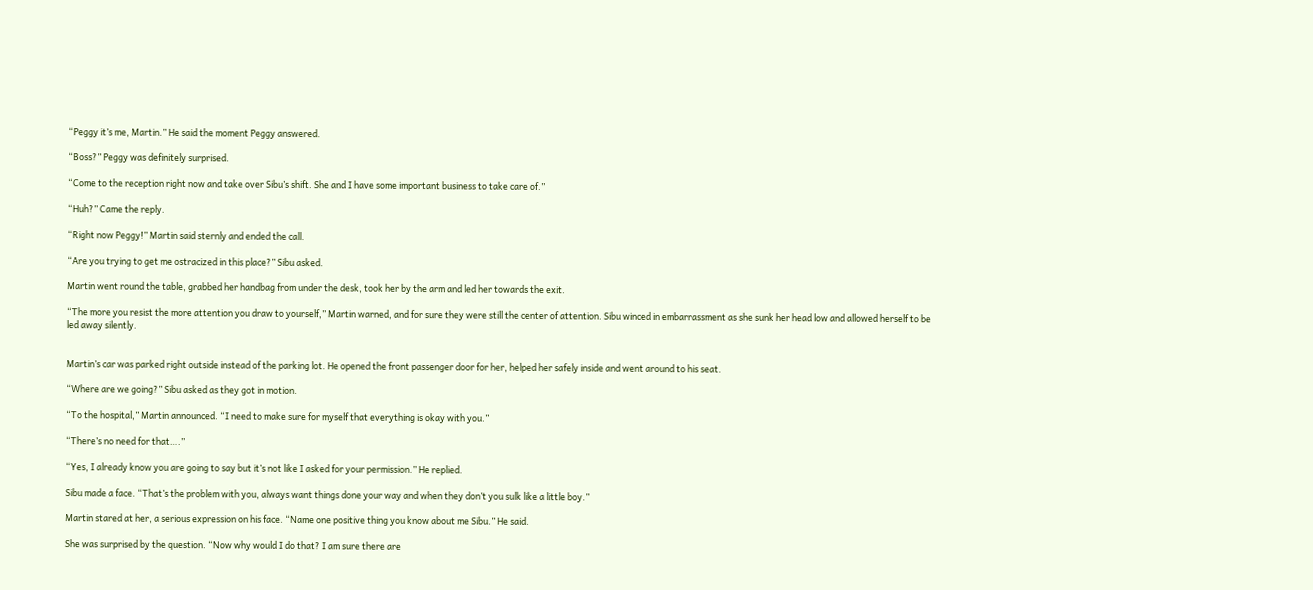“Peggy it’s me, Martin.” He said the moment Peggy answered.

“Boss?” Peggy was definitely surprised.

“Come to the reception right now and take over Sibu’s shift. She and I have some important business to take care of.”

“Huh?” Came the reply.

“Right now Peggy!” Martin said sternly and ended the call.

“Are you trying to get me ostracized in this place?” Sibu asked.

Martin went round the table, grabbed her handbag from under the desk, took her by the arm and led her towards the exit.

“The more you resist the more attention you draw to yourself,” Martin warned, and for sure they were still the center of attention. Sibu winced in embarrassment as she sunk her head low and allowed herself to be led away silently.


Martin’s car was parked right outside instead of the parking lot. He opened the front passenger door for her, helped her safely inside and went around to his seat.

“Where are we going?” Sibu asked as they got in motion.

“To the hospital,” Martin announced. “I need to make sure for myself that everything is okay with you.”

“There’s no need for that….”

“Yes, I already know you are going to say but it’s not like I asked for your permission.” He replied.

Sibu made a face. “That’s the problem with you, always want things done your way and when they don’t you sulk like a little boy.”

Martin stared at her, a serious expression on his face. “Name one positive thing you know about me Sibu.” He said.

She was surprised by the question. “Now why would I do that? I am sure there are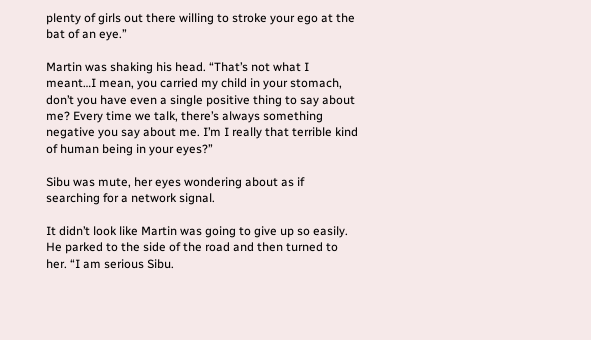plenty of girls out there willing to stroke your ego at the bat of an eye.”

Martin was shaking his head. “That’s not what I meant…I mean, you carried my child in your stomach, don’t you have even a single positive thing to say about me? Every time we talk, there’s always something negative you say about me. I’m I really that terrible kind of human being in your eyes?”

Sibu was mute, her eyes wondering about as if searching for a network signal.

It didn’t look like Martin was going to give up so easily. He parked to the side of the road and then turned to her. “I am serious Sibu.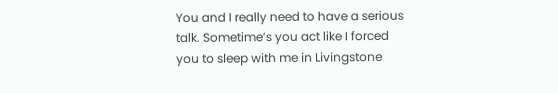You and I really need to have a serious talk. Sometime’s you act like I forced you to sleep with me in Livingstone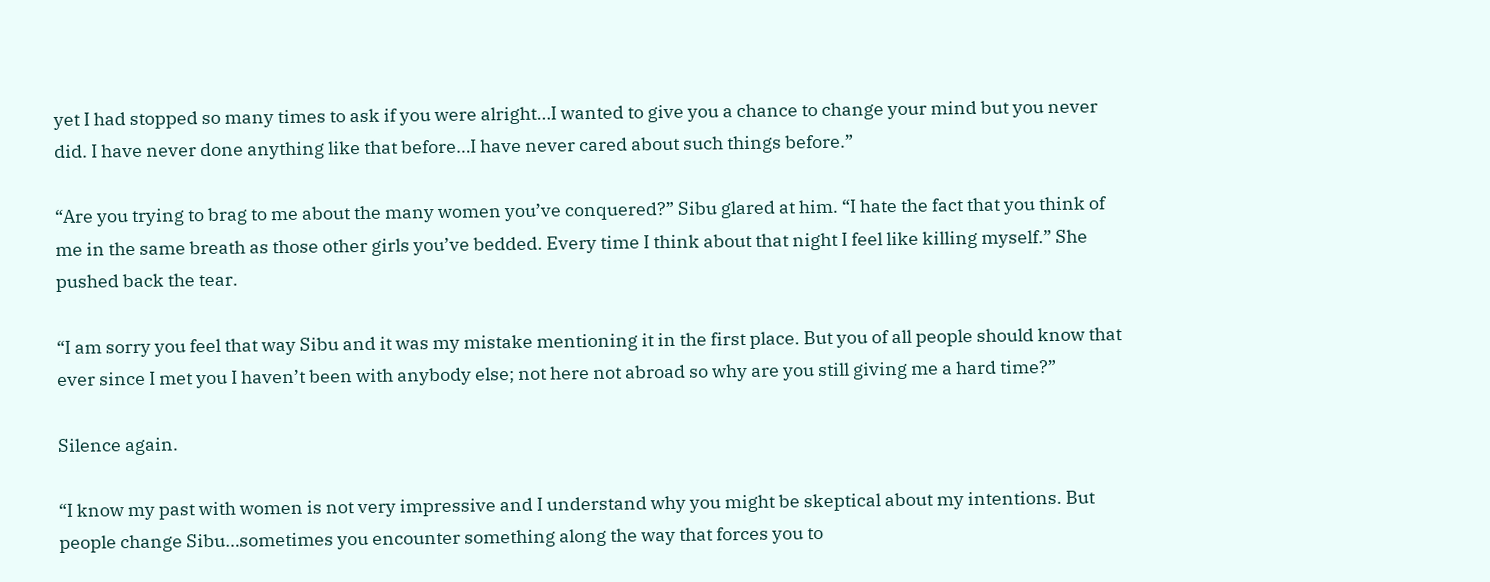yet I had stopped so many times to ask if you were alright…I wanted to give you a chance to change your mind but you never did. I have never done anything like that before…I have never cared about such things before.”

“Are you trying to brag to me about the many women you’ve conquered?” Sibu glared at him. “I hate the fact that you think of me in the same breath as those other girls you’ve bedded. Every time I think about that night I feel like killing myself.” She pushed back the tear.

“I am sorry you feel that way Sibu and it was my mistake mentioning it in the first place. But you of all people should know that ever since I met you I haven’t been with anybody else; not here not abroad so why are you still giving me a hard time?”

Silence again.

“I know my past with women is not very impressive and I understand why you might be skeptical about my intentions. But people change Sibu…sometimes you encounter something along the way that forces you to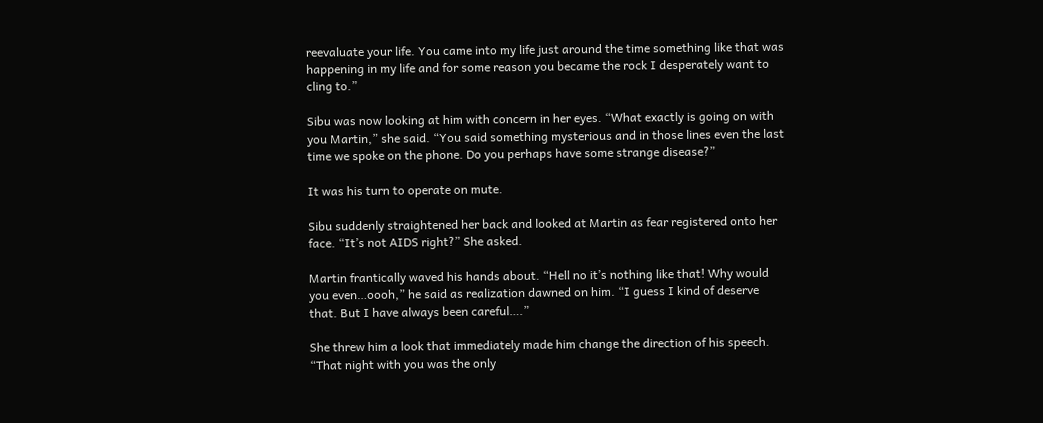reevaluate your life. You came into my life just around the time something like that was happening in my life and for some reason you became the rock I desperately want to cling to.”

Sibu was now looking at him with concern in her eyes. “What exactly is going on with you Martin,” she said. “You said something mysterious and in those lines even the last time we spoke on the phone. Do you perhaps have some strange disease?”

It was his turn to operate on mute.

Sibu suddenly straightened her back and looked at Martin as fear registered onto her face. “It’s not AIDS right?” She asked.

Martin frantically waved his hands about. “Hell no it’s nothing like that! Why would you even…oooh,” he said as realization dawned on him. “I guess I kind of deserve that. But I have always been careful….”

She threw him a look that immediately made him change the direction of his speech. “That night with you was the only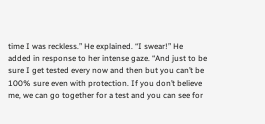time I was reckless.” He explained. “I swear!” He added in response to her intense gaze. “And just to be sure I get tested every now and then but you can’t be 100% sure even with protection. If you don’t believe me, we can go together for a test and you can see for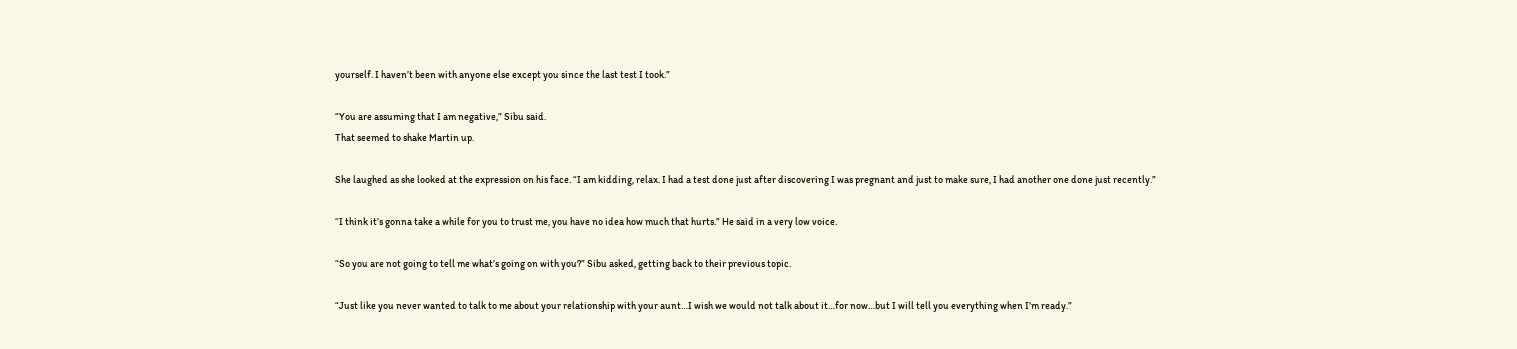yourself. I haven’t been with anyone else except you since the last test I took.”

“You are assuming that I am negative,” Sibu said.
That seemed to shake Martin up.

She laughed as she looked at the expression on his face. “I am kidding, relax. I had a test done just after discovering I was pregnant and just to make sure, I had another one done just recently.”

“I think it’s gonna take a while for you to trust me, you have no idea how much that hurts.” He said in a very low voice.

“So you are not going to tell me what’s going on with you?” Sibu asked, getting back to their previous topic.

“Just like you never wanted to talk to me about your relationship with your aunt…I wish we would not talk about it…for now…but I will tell you everything when I’m ready.”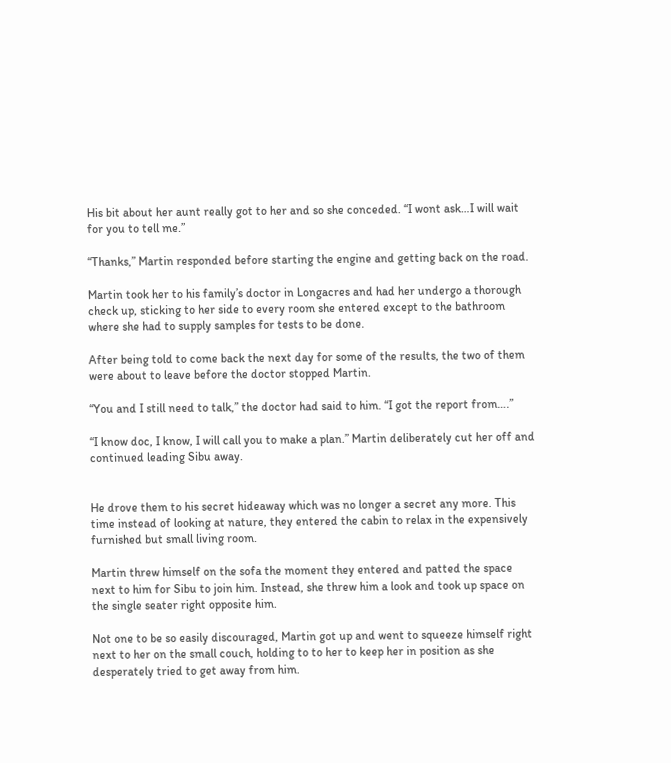His bit about her aunt really got to her and so she conceded. “I wont ask…I will wait for you to tell me.”

“Thanks,” Martin responded before starting the engine and getting back on the road.

Martin took her to his family’s doctor in Longacres and had her undergo a thorough check up, sticking to her side to every room she entered except to the bathroom where she had to supply samples for tests to be done.

After being told to come back the next day for some of the results, the two of them were about to leave before the doctor stopped Martin.

“You and I still need to talk,” the doctor had said to him. “I got the report from….”

“I know doc, I know, I will call you to make a plan.” Martin deliberately cut her off and continued leading Sibu away.


He drove them to his secret hideaway which was no longer a secret any more. This time instead of looking at nature, they entered the cabin to relax in the expensively furnished but small living room.

Martin threw himself on the sofa the moment they entered and patted the space next to him for Sibu to join him. Instead, she threw him a look and took up space on the single seater right opposite him.

Not one to be so easily discouraged, Martin got up and went to squeeze himself right next to her on the small couch, holding to to her to keep her in position as she desperately tried to get away from him.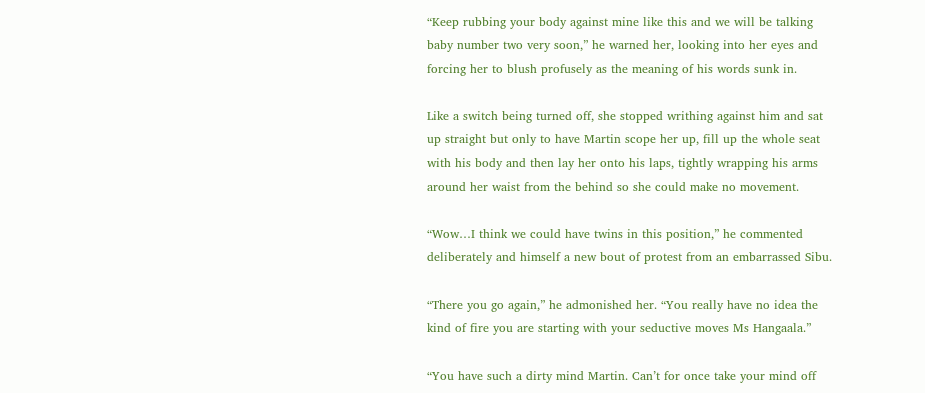“Keep rubbing your body against mine like this and we will be talking baby number two very soon,” he warned her, looking into her eyes and forcing her to blush profusely as the meaning of his words sunk in.

Like a switch being turned off, she stopped writhing against him and sat up straight but only to have Martin scope her up, fill up the whole seat with his body and then lay her onto his laps, tightly wrapping his arms around her waist from the behind so she could make no movement.

“Wow…I think we could have twins in this position,” he commented deliberately and himself a new bout of protest from an embarrassed Sibu.

“There you go again,” he admonished her. “You really have no idea the kind of fire you are starting with your seductive moves Ms Hangaala.”

“You have such a dirty mind Martin. Can’t for once take your mind off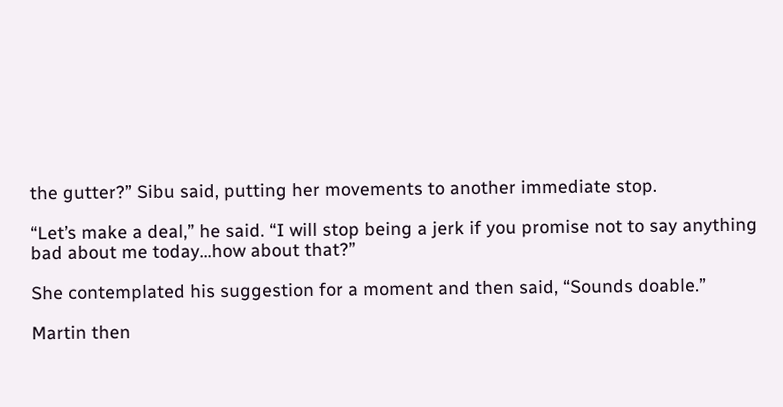the gutter?” Sibu said, putting her movements to another immediate stop.

“Let’s make a deal,” he said. “I will stop being a jerk if you promise not to say anything bad about me today…how about that?”

She contemplated his suggestion for a moment and then said, “Sounds doable.”

Martin then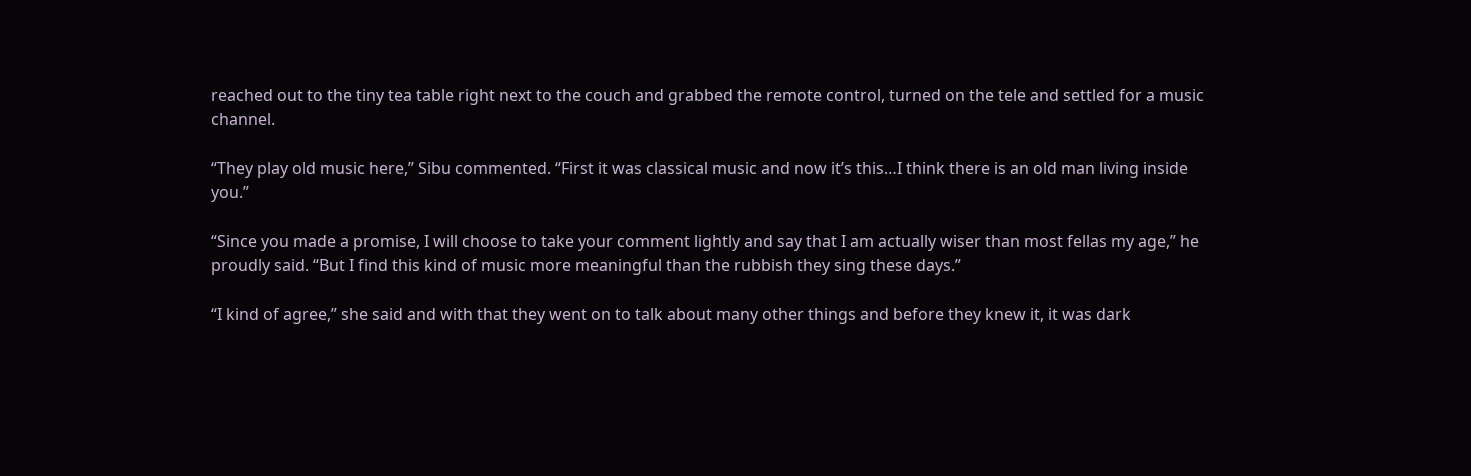reached out to the tiny tea table right next to the couch and grabbed the remote control, turned on the tele and settled for a music channel.

“They play old music here,” Sibu commented. “First it was classical music and now it’s this…I think there is an old man living inside you.”

“Since you made a promise, I will choose to take your comment lightly and say that I am actually wiser than most fellas my age,” he proudly said. “But I find this kind of music more meaningful than the rubbish they sing these days.”

“I kind of agree,” she said and with that they went on to talk about many other things and before they knew it, it was dark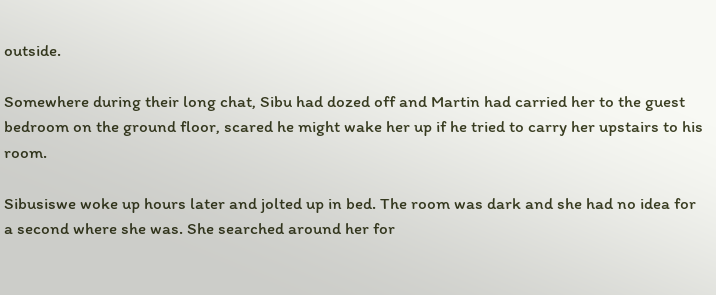outside.

Somewhere during their long chat, Sibu had dozed off and Martin had carried her to the guest bedroom on the ground floor, scared he might wake her up if he tried to carry her upstairs to his room.

Sibusiswe woke up hours later and jolted up in bed. The room was dark and she had no idea for a second where she was. She searched around her for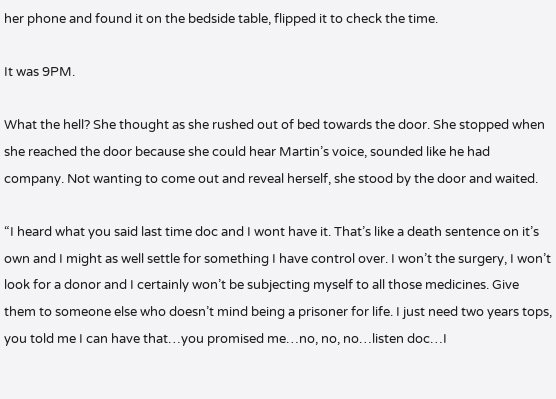her phone and found it on the bedside table, flipped it to check the time.

It was 9PM.

What the hell? She thought as she rushed out of bed towards the door. She stopped when she reached the door because she could hear Martin’s voice, sounded like he had company. Not wanting to come out and reveal herself, she stood by the door and waited.

“I heard what you said last time doc and I wont have it. That’s like a death sentence on it’s own and I might as well settle for something I have control over. I won’t the surgery, I won’t look for a donor and I certainly won’t be subjecting myself to all those medicines. Give them to someone else who doesn’t mind being a prisoner for life. I just need two years tops, you told me I can have that…you promised me…no, no, no…listen doc…I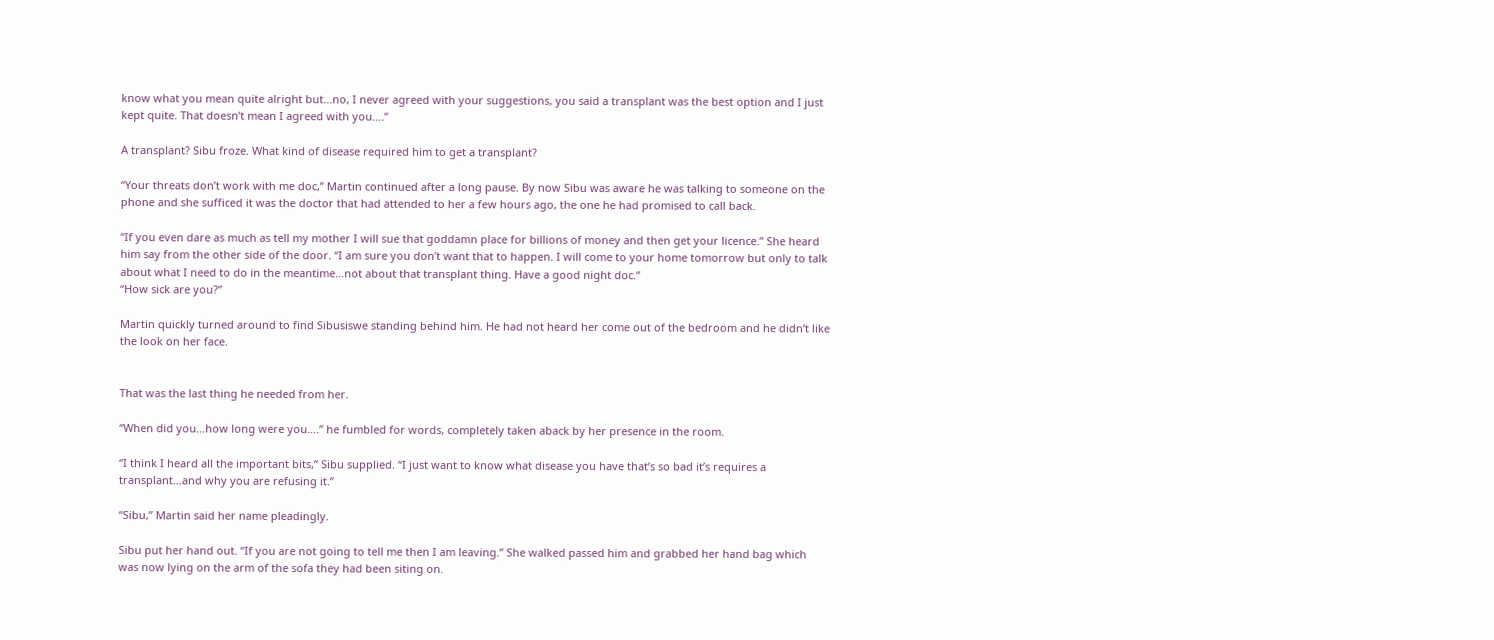know what you mean quite alright but…no, I never agreed with your suggestions, you said a transplant was the best option and I just kept quite. That doesn’t mean I agreed with you….”

A transplant? Sibu froze. What kind of disease required him to get a transplant?

“Your threats don’t work with me doc,” Martin continued after a long pause. By now Sibu was aware he was talking to someone on the phone and she sufficed it was the doctor that had attended to her a few hours ago, the one he had promised to call back.

“If you even dare as much as tell my mother I will sue that goddamn place for billions of money and then get your licence.” She heard him say from the other side of the door. “I am sure you don’t want that to happen. I will come to your home tomorrow but only to talk about what I need to do in the meantime…not about that transplant thing. Have a good night doc.”
“How sick are you?”

Martin quickly turned around to find Sibusiswe standing behind him. He had not heard her come out of the bedroom and he didn’t like the look on her face.


That was the last thing he needed from her.

“When did you…how long were you….” he fumbled for words, completely taken aback by her presence in the room.

“I think I heard all the important bits,” Sibu supplied. “I just want to know what disease you have that’s so bad it’s requires a transplant…and why you are refusing it.”

“Sibu,” Martin said her name pleadingly.

Sibu put her hand out. “If you are not going to tell me then I am leaving.” She walked passed him and grabbed her hand bag which was now lying on the arm of the sofa they had been siting on.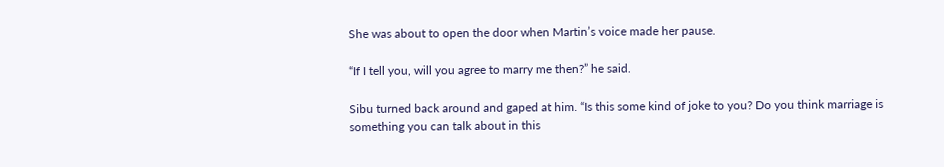She was about to open the door when Martin’s voice made her pause.

“If I tell you, will you agree to marry me then?” he said.

Sibu turned back around and gaped at him. “Is this some kind of joke to you? Do you think marriage is something you can talk about in this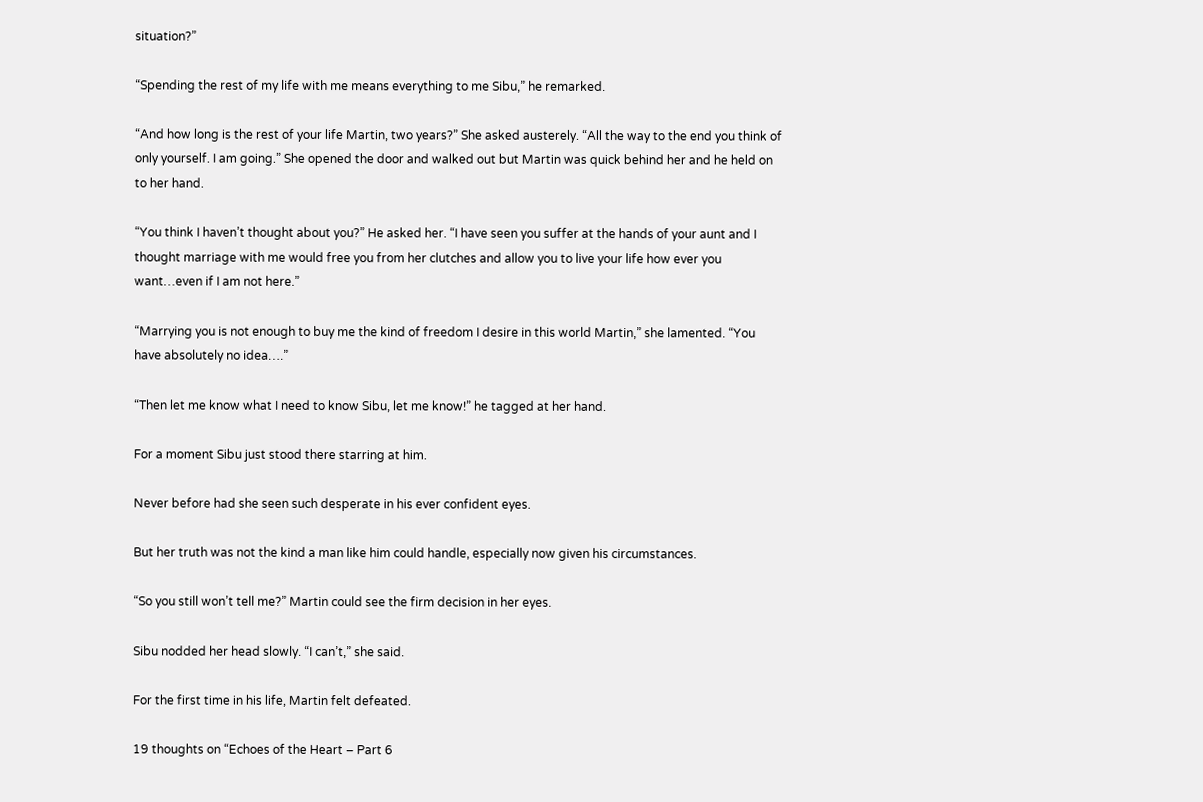situation?”

“Spending the rest of my life with me means everything to me Sibu,” he remarked.

“And how long is the rest of your life Martin, two years?” She asked austerely. “All the way to the end you think of only yourself. I am going.” She opened the door and walked out but Martin was quick behind her and he held on to her hand.

“You think I haven’t thought about you?” He asked her. “I have seen you suffer at the hands of your aunt and I thought marriage with me would free you from her clutches and allow you to live your life how ever you want…even if I am not here.”

“Marrying you is not enough to buy me the kind of freedom I desire in this world Martin,” she lamented. “You have absolutely no idea….”

“Then let me know what I need to know Sibu, let me know!” he tagged at her hand.

For a moment Sibu just stood there starring at him.

Never before had she seen such desperate in his ever confident eyes.

But her truth was not the kind a man like him could handle, especially now given his circumstances.

“So you still won’t tell me?” Martin could see the firm decision in her eyes.

Sibu nodded her head slowly. “I can’t,” she said.

For the first time in his life, Martin felt defeated.

19 thoughts on “Echoes of the Heart – Part 6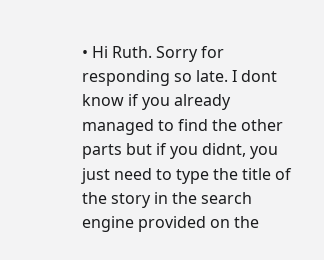• Hi Ruth. Sorry for responding so late. I dont know if you already managed to find the other parts but if you didnt, you just need to type the title of the story in the search engine provided on the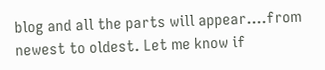blog and all the parts will appear….from newest to oldest. Let me know if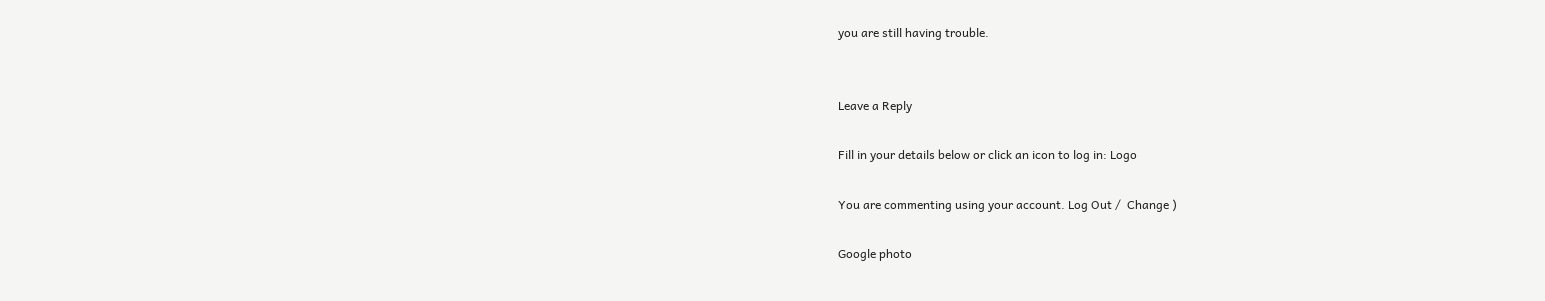you are still having trouble.


Leave a Reply

Fill in your details below or click an icon to log in: Logo

You are commenting using your account. Log Out /  Change )

Google photo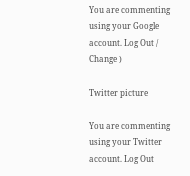You are commenting using your Google account. Log Out /  Change )

Twitter picture

You are commenting using your Twitter account. Log Out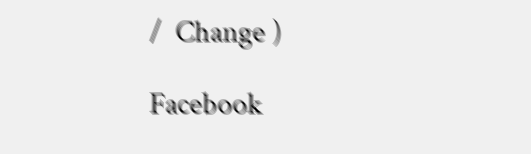/  Change )

Facebook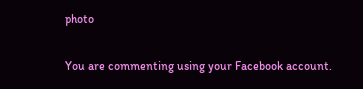photo

You are commenting using your Facebook account.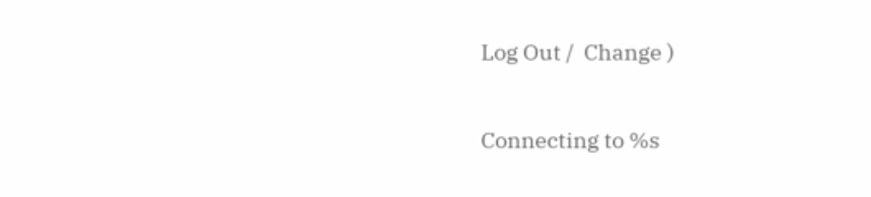Log Out /  Change )

Connecting to %s